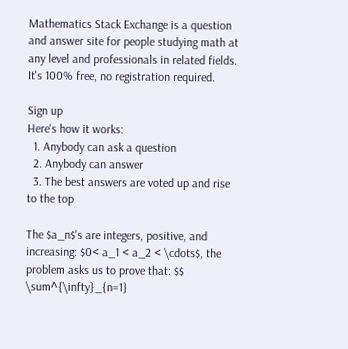Mathematics Stack Exchange is a question and answer site for people studying math at any level and professionals in related fields. It's 100% free, no registration required.

Sign up
Here's how it works:
  1. Anybody can ask a question
  2. Anybody can answer
  3. The best answers are voted up and rise to the top

The $a_n$'s are integers, positive, and increasing: $0< a_1 < a_2 < \cdots$, the problem asks us to prove that: $$ \sum^{\infty}_{n=1}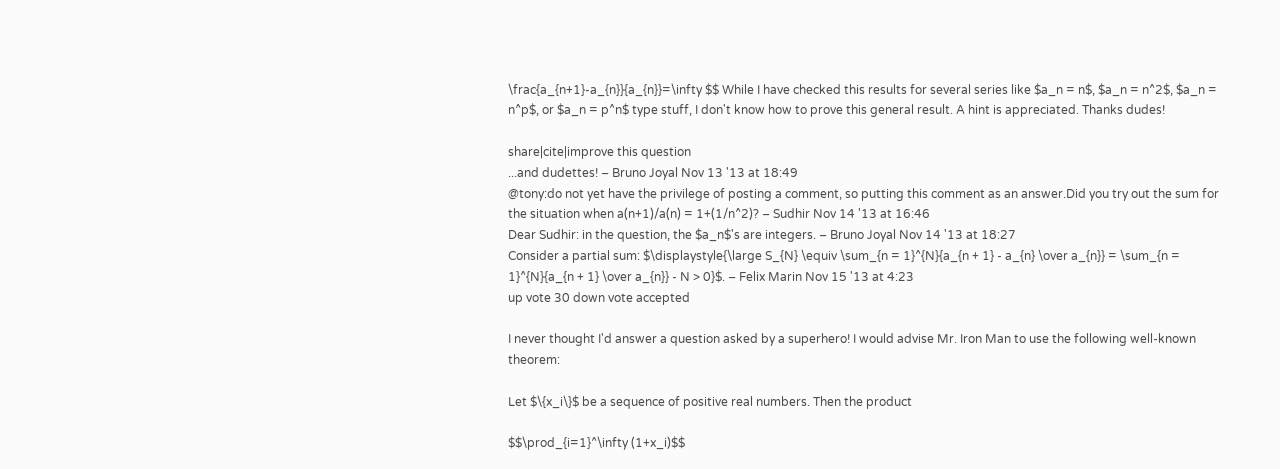\frac{a_{n+1}-a_{n}}{a_{n}}=\infty $$ While I have checked this results for several series like $a_n = n$, $a_n = n^2$, $a_n = n^p$, or $a_n = p^n$ type stuff, I don't know how to prove this general result. A hint is appreciated. Thanks dudes!

share|cite|improve this question
...and dudettes! – Bruno Joyal Nov 13 '13 at 18:49
@tony:do not yet have the privilege of posting a comment, so putting this comment as an answer.Did you try out the sum for the situation when a(n+1)/a(n) = 1+(1/n^2)? – Sudhir Nov 14 '13 at 16:46
Dear Sudhir: in the question, the $a_n$'s are integers. – Bruno Joyal Nov 14 '13 at 18:27
Consider a partial sum: $\displaystyle{\large S_{N} \equiv \sum_{n = 1}^{N}{a_{n + 1} - a_{n} \over a_{n}} = \sum_{n = 1}^{N}{a_{n + 1} \over a_{n}} - N > 0}$. – Felix Marin Nov 15 '13 at 4:23
up vote 30 down vote accepted

I never thought I'd answer a question asked by a superhero! I would advise Mr. Iron Man to use the following well-known theorem:

Let $\{x_i\}$ be a sequence of positive real numbers. Then the product

$$\prod_{i=1}^\infty (1+x_i)$$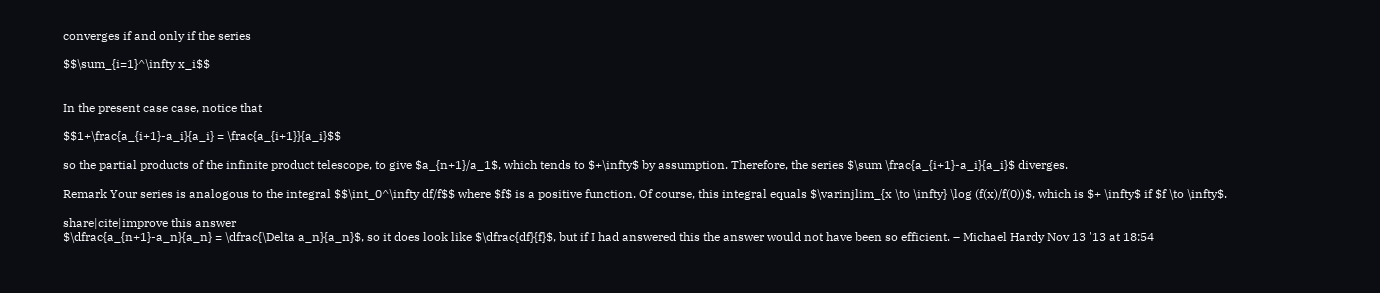converges if and only if the series

$$\sum_{i=1}^\infty x_i$$


In the present case case, notice that

$$1+\frac{a_{i+1}-a_i}{a_i} = \frac{a_{i+1}}{a_i}$$

so the partial products of the infinite product telescope, to give $a_{n+1}/a_1$, which tends to $+\infty$ by assumption. Therefore, the series $\sum \frac{a_{i+1}-a_i}{a_i}$ diverges.

Remark Your series is analogous to the integral $$\int_0^\infty df/f$$ where $f$ is a positive function. Of course, this integral equals $\varinjlim_{x \to \infty} \log (f(x)/f(0))$, which is $+ \infty$ if $f \to \infty$.

share|cite|improve this answer
$\dfrac{a_{n+1}-a_n}{a_n} = \dfrac{\Delta a_n}{a_n}$, so it does look like $\dfrac{df}{f}$, but if I had answered this the answer would not have been so efficient. – Michael Hardy Nov 13 '13 at 18:54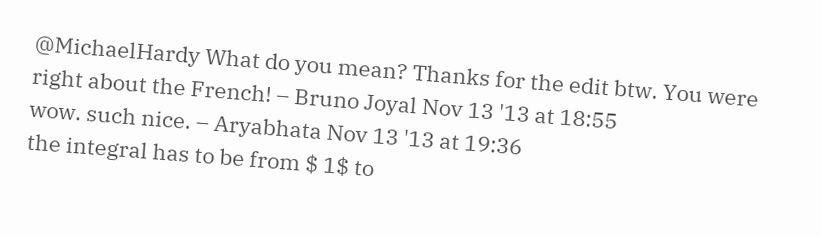@MichaelHardy What do you mean? Thanks for the edit btw. You were right about the French! – Bruno Joyal Nov 13 '13 at 18:55
wow. such nice. – Aryabhata Nov 13 '13 at 19:36
the integral has to be from $ 1$ to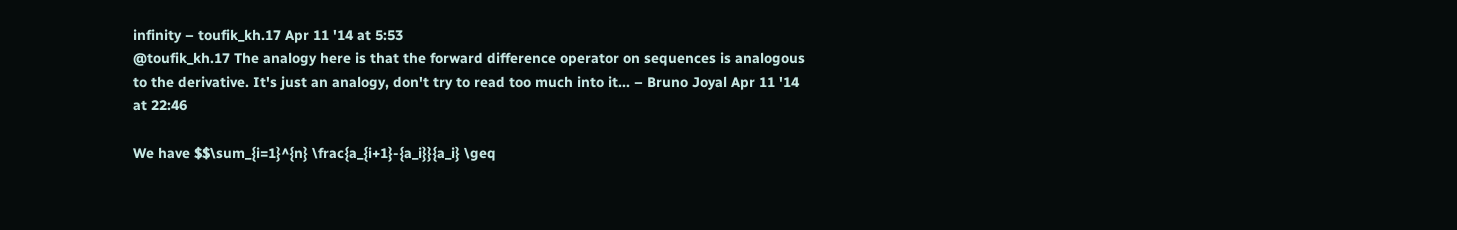infinity – toufik_kh.17 Apr 11 '14 at 5:53
@toufik_kh.17 The analogy here is that the forward difference operator on sequences is analogous to the derivative. It's just an analogy, don't try to read too much into it... – Bruno Joyal Apr 11 '14 at 22:46

We have $$\sum_{i=1}^{n} \frac{a_{i+1}-{a_i}}{a_i} \geq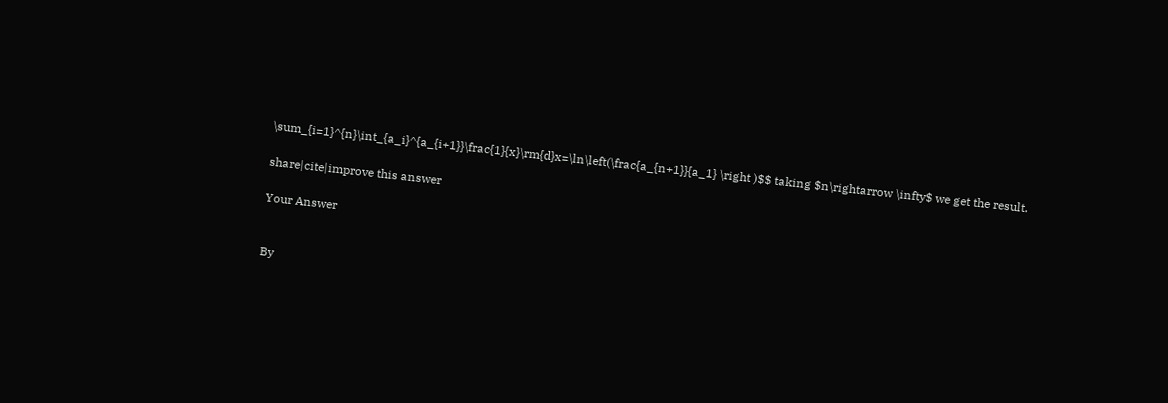\sum_{i=1}^{n}\int_{a_i}^{a_{i+1}}\frac{1}{x}\rm{d}x=\ln\left(\frac{a_{n+1}}{a_1} \right )$$ taking $n\rightarrow \infty$ we get the result.

share|cite|improve this answer

Your Answer


By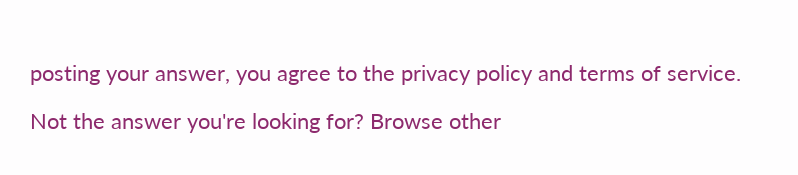posting your answer, you agree to the privacy policy and terms of service.

Not the answer you're looking for? Browse other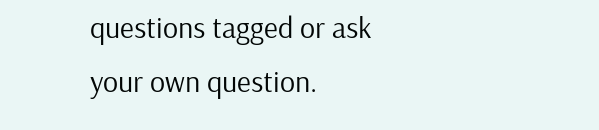questions tagged or ask your own question.